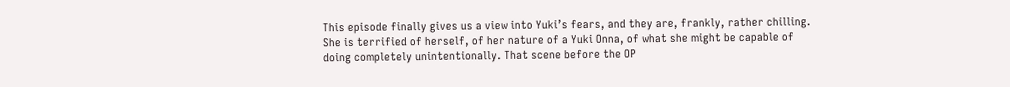This episode finally gives us a view into Yuki’s fears, and they are, frankly, rather chilling. She is terrified of herself, of her nature of a Yuki Onna, of what she might be capable of doing completely unintentionally. That scene before the OP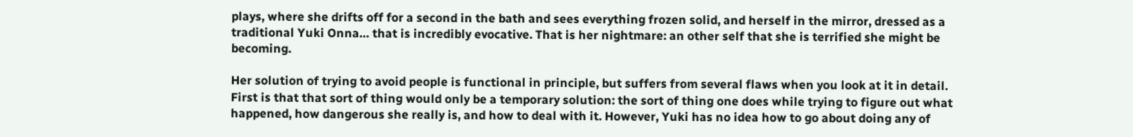plays, where she drifts off for a second in the bath and sees everything frozen solid, and herself in the mirror, dressed as a traditional Yuki Onna… that is incredibly evocative. That is her nightmare: an other self that she is terrified she might be becoming.

Her solution of trying to avoid people is functional in principle, but suffers from several flaws when you look at it in detail. First is that that sort of thing would only be a temporary solution: the sort of thing one does while trying to figure out what happened, how dangerous she really is, and how to deal with it. However, Yuki has no idea how to go about doing any of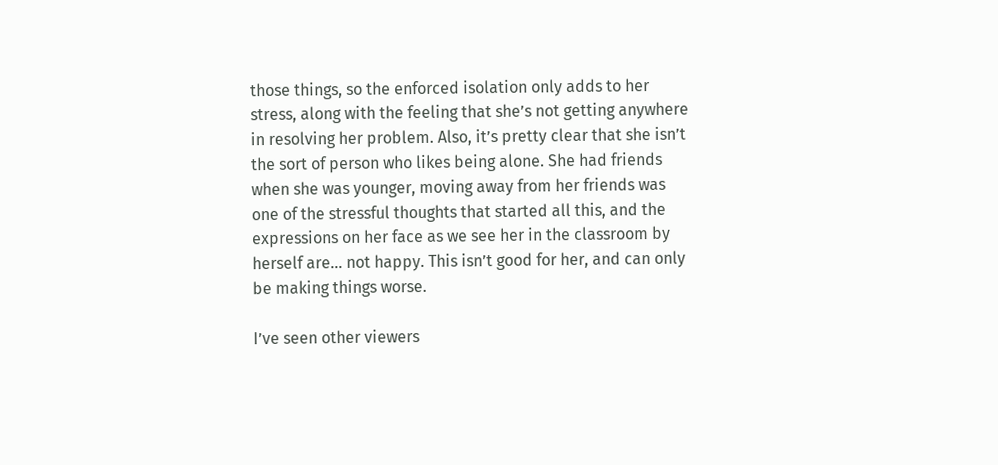those things, so the enforced isolation only adds to her stress, along with the feeling that she’s not getting anywhere in resolving her problem. Also, it’s pretty clear that she isn’t the sort of person who likes being alone. She had friends when she was younger, moving away from her friends was one of the stressful thoughts that started all this, and the expressions on her face as we see her in the classroom by herself are… not happy. This isn’t good for her, and can only be making things worse.

I’ve seen other viewers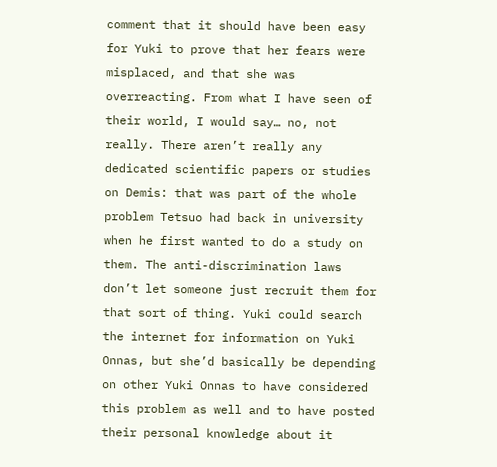comment that it should have been easy for Yuki to prove that her fears were misplaced, and that she was overreacting. From what I have seen of their world, I would say… no, not really. There aren’t really any dedicated scientific papers or studies on Demis: that was part of the whole problem Tetsuo had back in university when he first wanted to do a study on them. The anti-discrimination laws don’t let someone just recruit them for that sort of thing. Yuki could search the internet for information on Yuki Onnas, but she’d basically be depending on other Yuki Onnas to have considered this problem as well and to have posted their personal knowledge about it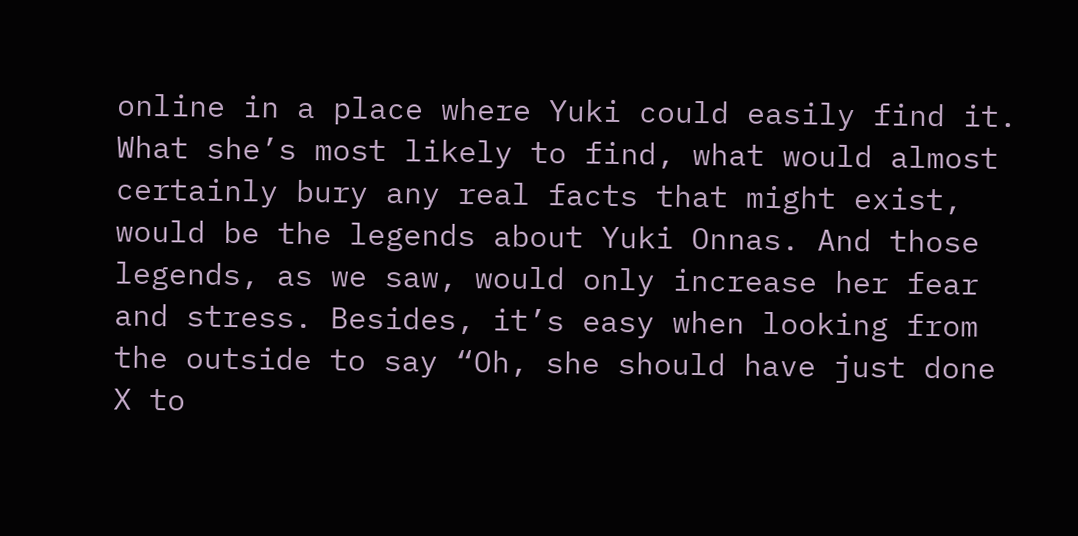online in a place where Yuki could easily find it. What she’s most likely to find, what would almost certainly bury any real facts that might exist, would be the legends about Yuki Onnas. And those legends, as we saw, would only increase her fear and stress. Besides, it’s easy when looking from the outside to say “Oh, she should have just done X to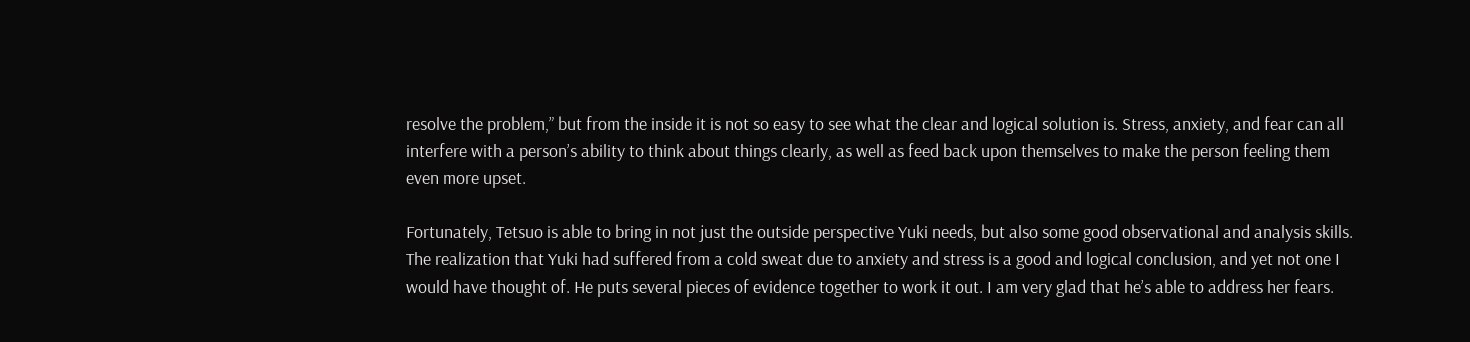resolve the problem,” but from the inside it is not so easy to see what the clear and logical solution is. Stress, anxiety, and fear can all interfere with a person’s ability to think about things clearly, as well as feed back upon themselves to make the person feeling them even more upset.

Fortunately, Tetsuo is able to bring in not just the outside perspective Yuki needs, but also some good observational and analysis skills. The realization that Yuki had suffered from a cold sweat due to anxiety and stress is a good and logical conclusion, and yet not one I would have thought of. He puts several pieces of evidence together to work it out. I am very glad that he’s able to address her fears.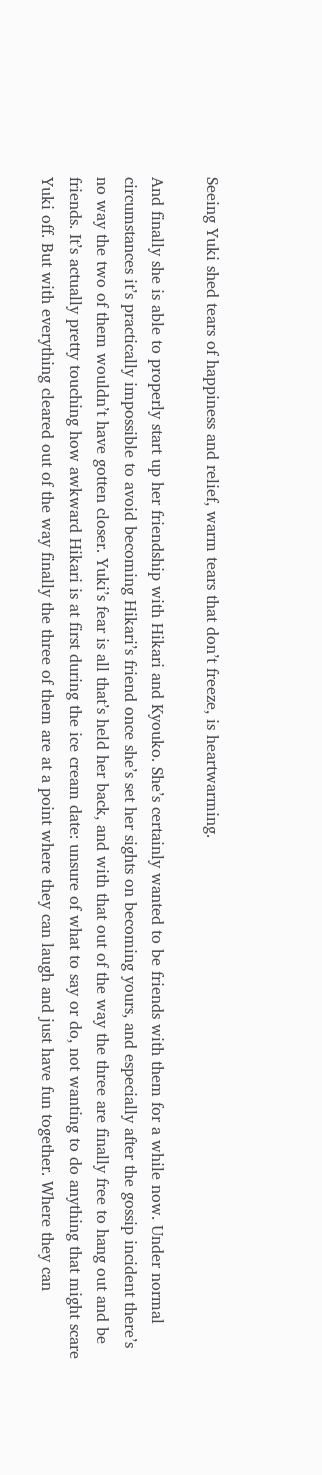Seeing Yuki shed tears of happiness and relief, warm tears that don’t freeze, is heartwarming.

And finally she is able to properly start up her friendship with Hikari and Kyouko. She’s certainly wanted to be friends with them for a while now. Under normal circumstances it’s practically impossible to avoid becoming Hikari’s friend once she’s set her sights on becoming yours, and especially after the gossip incident there’s no way the two of them wouldn’t have gotten closer. Yuki’s fear is all that’s held her back, and with that out of the way the three are finally free to hang out and be friends. It’s actually pretty touching how awkward Hikari is at first during the ice cream date: unsure of what to say or do, not wanting to do anything that might scare Yuki off. But with everything cleared out of the way finally the three of them are at a point where they can laugh and just have fun together. Where they can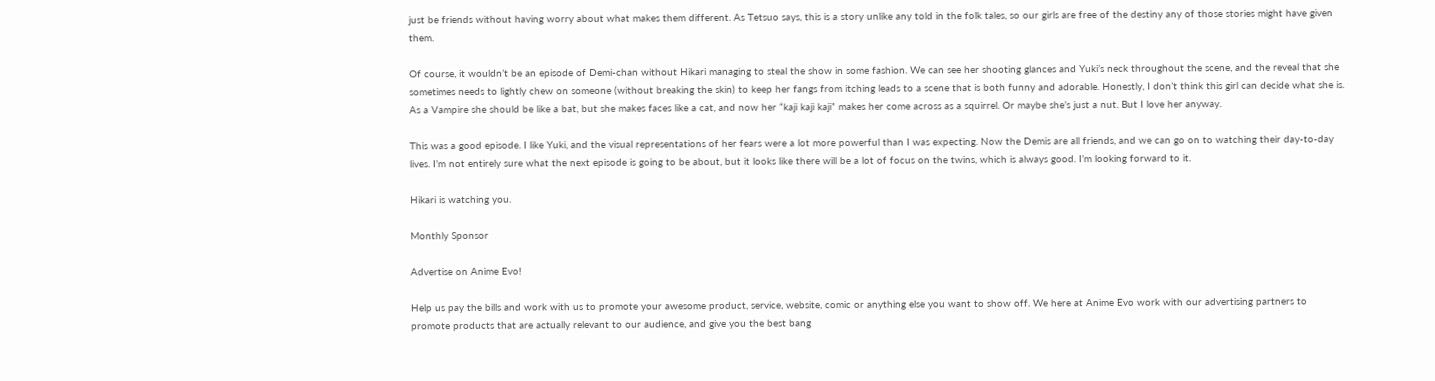just be friends without having worry about what makes them different. As Tetsuo says, this is a story unlike any told in the folk tales, so our girls are free of the destiny any of those stories might have given them.

Of course, it wouldn’t be an episode of Demi-chan without Hikari managing to steal the show in some fashion. We can see her shooting glances and Yuki’s neck throughout the scene, and the reveal that she sometimes needs to lightly chew on someone (without breaking the skin) to keep her fangs from itching leads to a scene that is both funny and adorable. Honestly, I don’t think this girl can decide what she is. As a Vampire she should be like a bat, but she makes faces like a cat, and now her “kaji kaji kaji” makes her come across as a squirrel. Or maybe she’s just a nut. But I love her anyway.

This was a good episode. I like Yuki, and the visual representations of her fears were a lot more powerful than I was expecting. Now the Demis are all friends, and we can go on to watching their day-to-day lives. I’m not entirely sure what the next episode is going to be about, but it looks like there will be a lot of focus on the twins, which is always good. I’m looking forward to it.

Hikari is watching you.

Monthly Sponsor

Advertise on Anime Evo!

Help us pay the bills and work with us to promote your awesome product, service, website, comic or anything else you want to show off. We here at Anime Evo work with our advertising partners to promote products that are actually relevant to our audience, and give you the best bang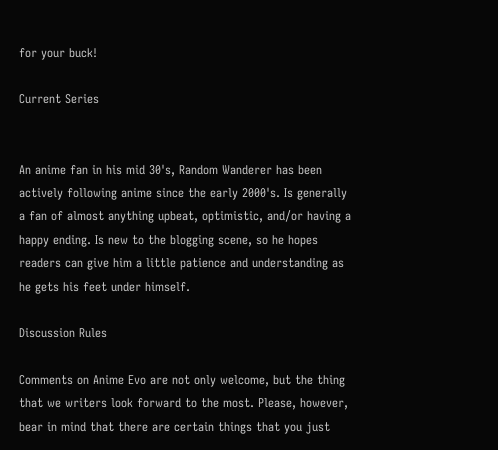for your buck!

Current Series


An anime fan in his mid 30's, Random Wanderer has been actively following anime since the early 2000's. Is generally a fan of almost anything upbeat, optimistic, and/or having a happy ending. Is new to the blogging scene, so he hopes readers can give him a little patience and understanding as he gets his feet under himself.

Discussion Rules

Comments on Anime Evo are not only welcome, but the thing that we writers look forward to the most. Please, however, bear in mind that there are certain things that you just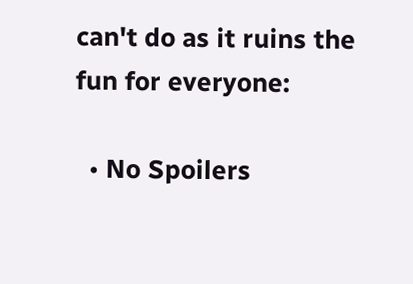can't do as it ruins the fun for everyone:

  • No Spoilers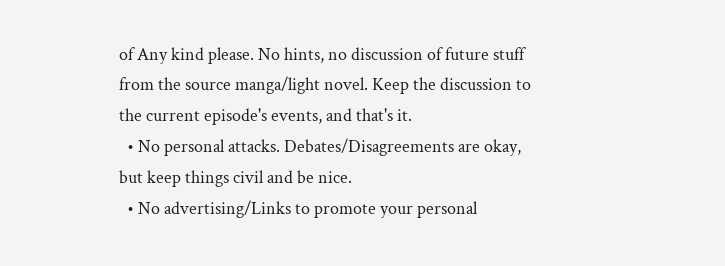of Any kind please. No hints, no discussion of future stuff from the source manga/light novel. Keep the discussion to the current episode's events, and that's it.
  • No personal attacks. Debates/Disagreements are okay, but keep things civil and be nice.
  • No advertising/Links to promote your personal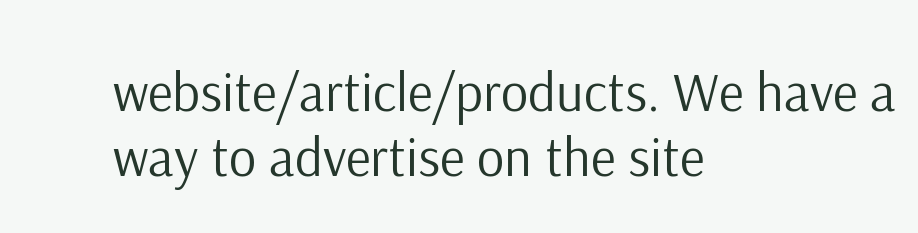website/article/products. We have a way to advertise on the site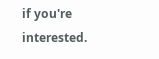if you're interested.